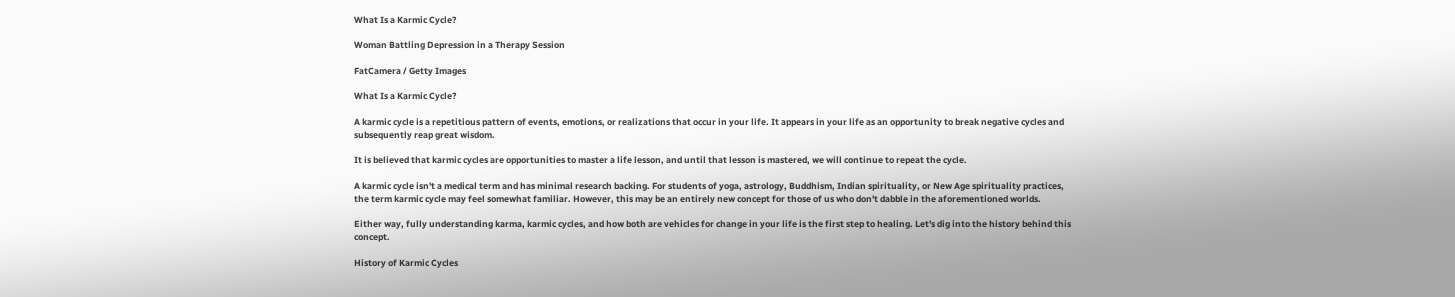What Is a Karmic Cycle?

Woman Battling Depression in a Therapy Session

FatCamera / Getty Images

What Is a Karmic Cycle?

A karmic cycle is a repetitious pattern of events, emotions, or realizations that occur in your life. It appears in your life as an opportunity to break negative cycles and subsequently reap great wisdom.

It is believed that karmic cycles are opportunities to master a life lesson, and until that lesson is mastered, we will continue to repeat the cycle.

A karmic cycle isn't a medical term and has minimal research backing. For students of yoga, astrology, Buddhism, Indian spirituality, or New Age spirituality practices, the term karmic cycle may feel somewhat familiar. However, this may be an entirely new concept for those of us who don't dabble in the aforementioned worlds.

Either way, fully understanding karma, karmic cycles, and how both are vehicles for change in your life is the first step to healing. Let's dig into the history behind this concept.

History of Karmic Cycles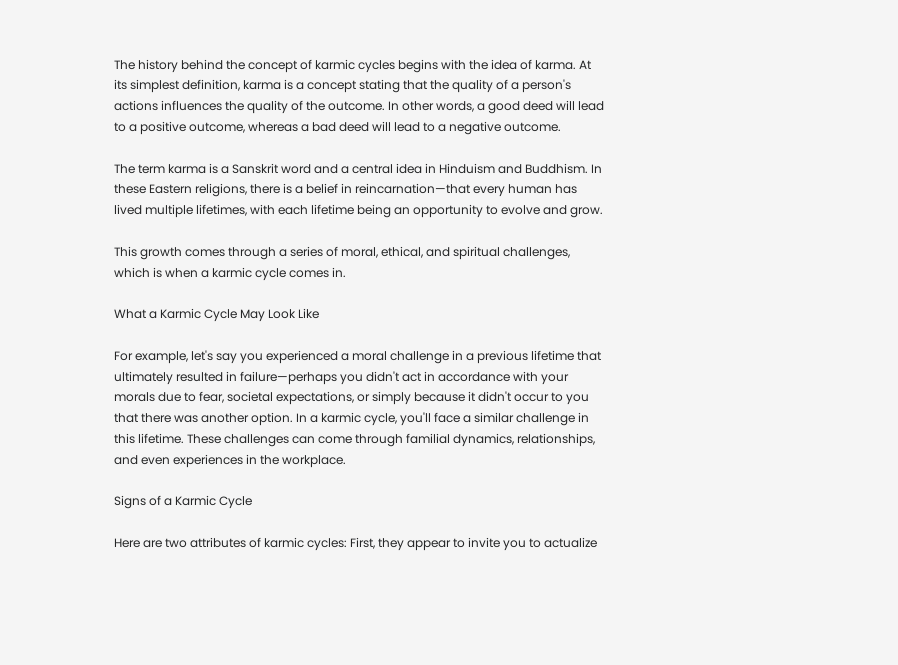The history behind the concept of karmic cycles begins with the idea of karma. At its simplest definition, karma is a concept stating that the quality of a person's actions influences the quality of the outcome. In other words, a good deed will lead to a positive outcome, whereas a bad deed will lead to a negative outcome.

The term karma is a Sanskrit word and a central idea in Hinduism and Buddhism. In these Eastern religions, there is a belief in reincarnation—that every human has lived multiple lifetimes, with each lifetime being an opportunity to evolve and grow.

This growth comes through a series of moral, ethical, and spiritual challenges, which is when a karmic cycle comes in.

What a Karmic Cycle May Look Like

For example, let's say you experienced a moral challenge in a previous lifetime that ultimately resulted in failure—perhaps you didn't act in accordance with your morals due to fear, societal expectations, or simply because it didn't occur to you that there was another option. In a karmic cycle, you'll face a similar challenge in this lifetime. These challenges can come through familial dynamics, relationships, and even experiences in the workplace.

Signs of a Karmic Cycle

Here are two attributes of karmic cycles: First, they appear to invite you to actualize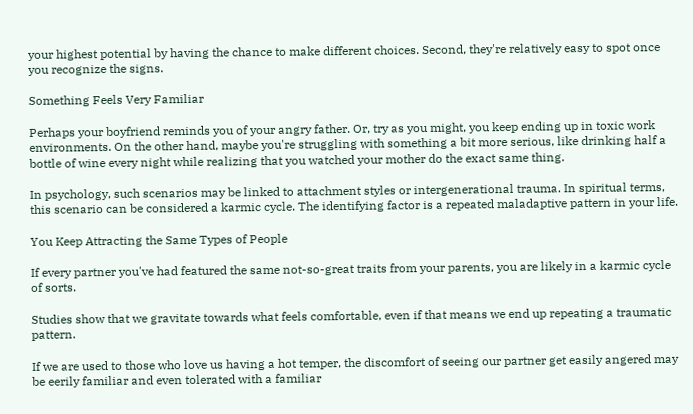your highest potential by having the chance to make different choices. Second, they're relatively easy to spot once you recognize the signs.

Something Feels Very Familiar

Perhaps your boyfriend reminds you of your angry father. Or, try as you might, you keep ending up in toxic work environments. On the other hand, maybe you're struggling with something a bit more serious, like drinking half a bottle of wine every night while realizing that you watched your mother do the exact same thing.

In psychology, such scenarios may be linked to attachment styles or intergenerational trauma. In spiritual terms, this scenario can be considered a karmic cycle. The identifying factor is a repeated maladaptive pattern in your life.

You Keep Attracting the Same Types of People

If every partner you've had featured the same not-so-great traits from your parents, you are likely in a karmic cycle of sorts.

Studies show that we gravitate towards what feels comfortable, even if that means we end up repeating a traumatic pattern.

If we are used to those who love us having a hot temper, the discomfort of seeing our partner get easily angered may be eerily familiar and even tolerated with a familiar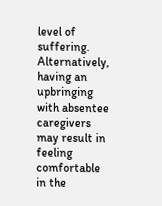level of suffering. Alternatively, having an upbringing with absentee caregivers may result in feeling comfortable in the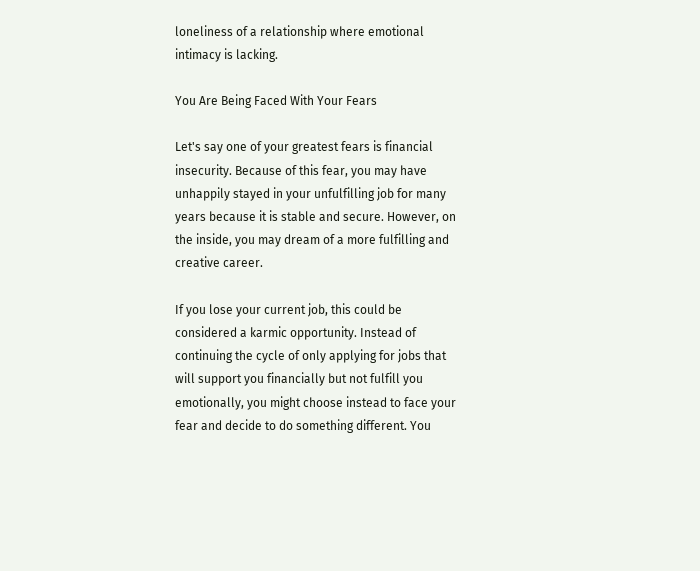loneliness of a relationship where emotional intimacy is lacking.

You Are Being Faced With Your Fears

Let's say one of your greatest fears is financial insecurity. Because of this fear, you may have unhappily stayed in your unfulfilling job for many years because it is stable and secure. However, on the inside, you may dream of a more fulfilling and creative career.

If you lose your current job, this could be considered a karmic opportunity. Instead of continuing the cycle of only applying for jobs that will support you financially but not fulfill you emotionally, you might choose instead to face your fear and decide to do something different. You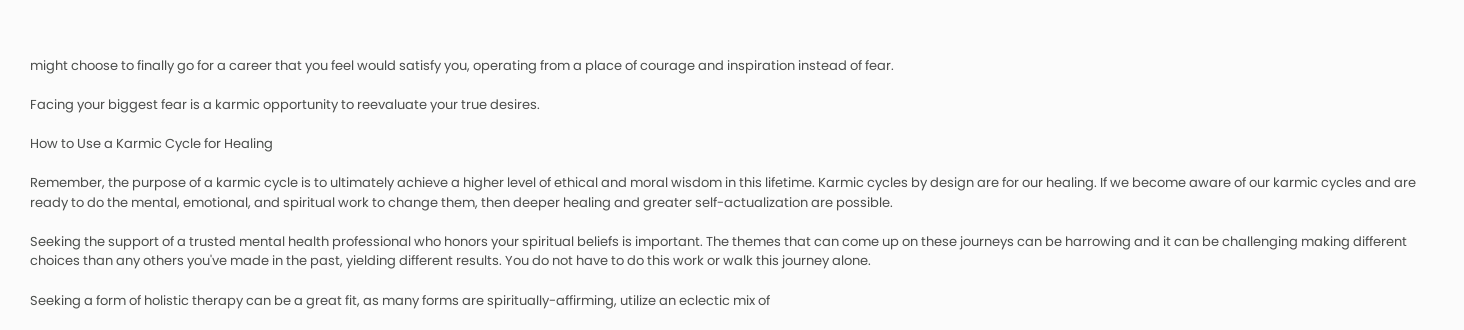might choose to finally go for a career that you feel would satisfy you, operating from a place of courage and inspiration instead of fear.

Facing your biggest fear is a karmic opportunity to reevaluate your true desires.

How to Use a Karmic Cycle for Healing

Remember, the purpose of a karmic cycle is to ultimately achieve a higher level of ethical and moral wisdom in this lifetime. Karmic cycles by design are for our healing. If we become aware of our karmic cycles and are ready to do the mental, emotional, and spiritual work to change them, then deeper healing and greater self-actualization are possible.

Seeking the support of a trusted mental health professional who honors your spiritual beliefs is important. The themes that can come up on these journeys can be harrowing and it can be challenging making different choices than any others you've made in the past, yielding different results. You do not have to do this work or walk this journey alone.

Seeking a form of holistic therapy can be a great fit, as many forms are spiritually-affirming, utilize an eclectic mix of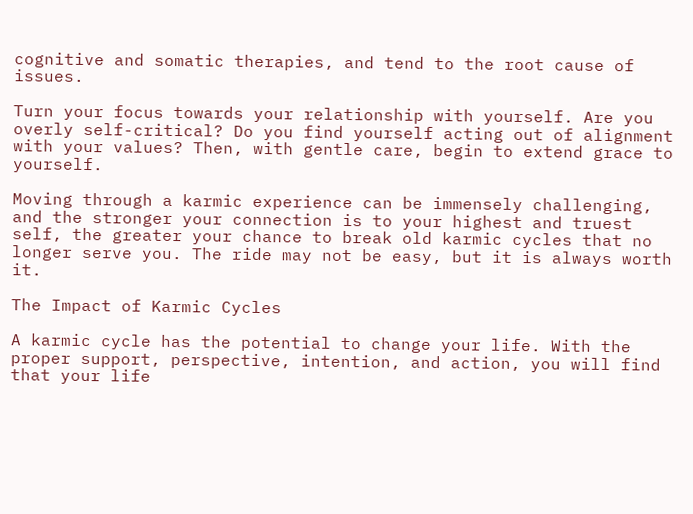cognitive and somatic therapies, and tend to the root cause of issues.

Turn your focus towards your relationship with yourself. Are you overly self-critical? Do you find yourself acting out of alignment with your values? Then, with gentle care, begin to extend grace to yourself.

Moving through a karmic experience can be immensely challenging, and the stronger your connection is to your highest and truest self, the greater your chance to break old karmic cycles that no longer serve you. The ride may not be easy, but it is always worth it.

The Impact of Karmic Cycles

A karmic cycle has the potential to change your life. With the proper support, perspective, intention, and action, you will find that your life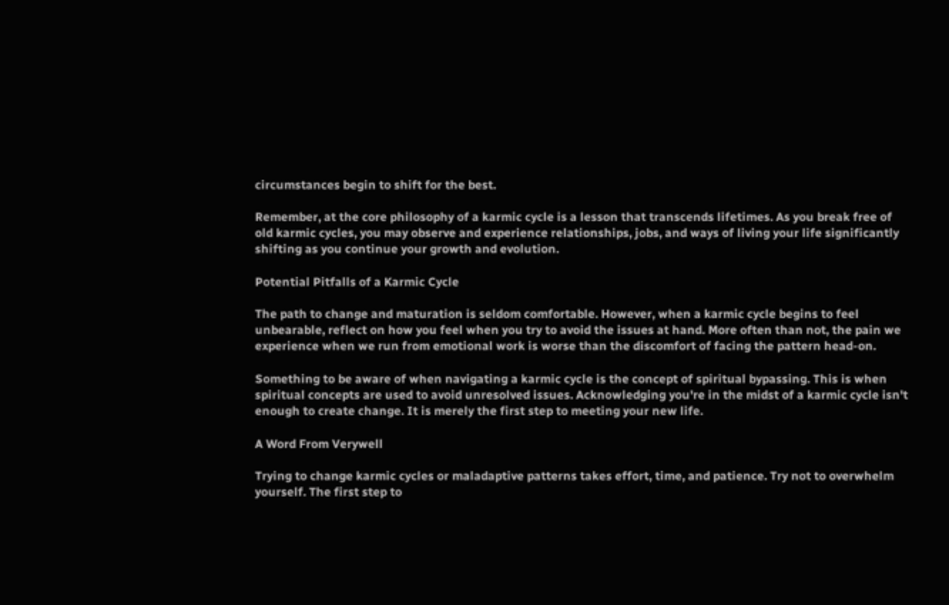circumstances begin to shift for the best.

Remember, at the core philosophy of a karmic cycle is a lesson that transcends lifetimes. As you break free of old karmic cycles, you may observe and experience relationships, jobs, and ways of living your life significantly shifting as you continue your growth and evolution.

Potential Pitfalls of a Karmic Cycle

The path to change and maturation is seldom comfortable. However, when a karmic cycle begins to feel unbearable, reflect on how you feel when you try to avoid the issues at hand. More often than not, the pain we experience when we run from emotional work is worse than the discomfort of facing the pattern head-on.

Something to be aware of when navigating a karmic cycle is the concept of spiritual bypassing. This is when spiritual concepts are used to avoid unresolved issues. Acknowledging you're in the midst of a karmic cycle isn't enough to create change. It is merely the first step to meeting your new life.

A Word From Verywell

Trying to change karmic cycles or maladaptive patterns takes effort, time, and patience. Try not to overwhelm yourself. The first step to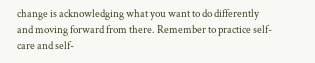change is acknowledging what you want to do differently and moving forward from there. Remember to practice self-care and self-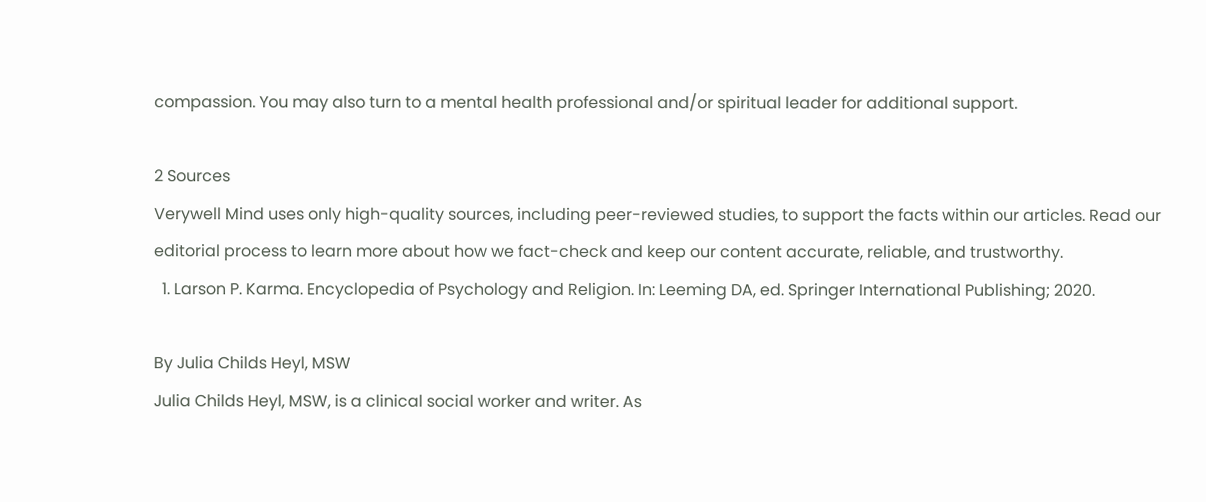compassion. You may also turn to a mental health professional and/or spiritual leader for additional support.

2 Sources
Verywell Mind uses only high-quality sources, including peer-reviewed studies, to support the facts within our articles. Read our editorial process to learn more about how we fact-check and keep our content accurate, reliable, and trustworthy.
  1. Larson P. Karma. Encyclopedia of Psychology and Religion. In: Leeming DA, ed. Springer International Publishing; 2020.

By Julia Childs Heyl, MSW
Julia Childs Heyl, MSW, is a clinical social worker and writer. As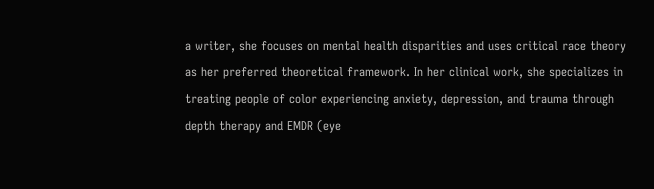a writer, she focuses on mental health disparities and uses critical race theory as her preferred theoretical framework. In her clinical work, she specializes in treating people of color experiencing anxiety, depression, and trauma through depth therapy and EMDR (eye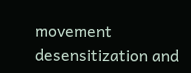movement desensitization and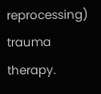reprocessing) trauma therapy.